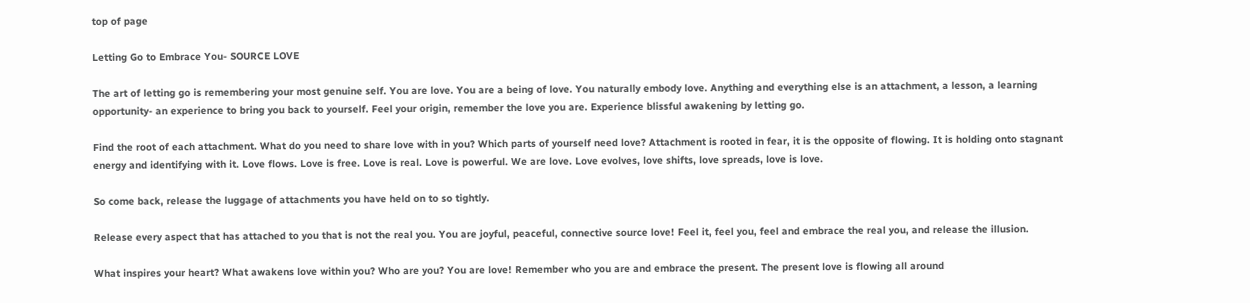top of page

Letting Go to Embrace You- SOURCE LOVE

The art of letting go is remembering your most genuine self. You are love. You are a being of love. You naturally embody love. Anything and everything else is an attachment, a lesson, a learning opportunity- an experience to bring you back to yourself. Feel your origin, remember the love you are. Experience blissful awakening by letting go.

Find the root of each attachment. What do you need to share love with in you? Which parts of yourself need love? Attachment is rooted in fear, it is the opposite of flowing. It is holding onto stagnant energy and identifying with it. Love flows. Love is free. Love is real. Love is powerful. We are love. Love evolves, love shifts, love spreads, love is love.

So come back, release the luggage of attachments you have held on to so tightly.

Release every aspect that has attached to you that is not the real you. You are joyful, peaceful, connective source love! Feel it, feel you, feel and embrace the real you, and release the illusion.

What inspires your heart? What awakens love within you? Who are you? You are love! Remember who you are and embrace the present. The present love is flowing all around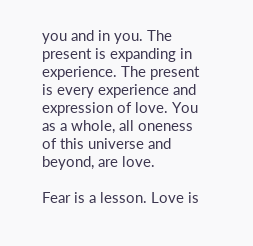you and in you. The present is expanding in experience. The present is every experience and expression of love. You as a whole, all oneness of this universe and beyond, are love.

Fear is a lesson. Love is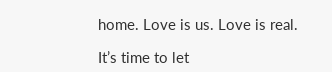home. Love is us. Love is real.

It’s time to let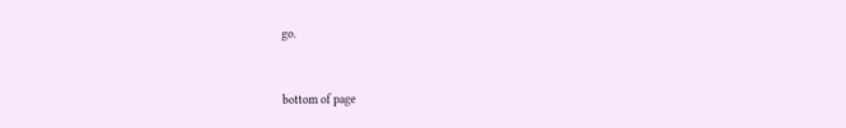go.


bottom of page